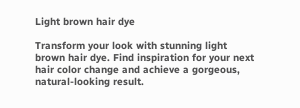Light brown hair dye

Transform your look with stunning light brown hair dye. Find inspiration for your next hair color change and achieve a gorgeous, natural-looking result.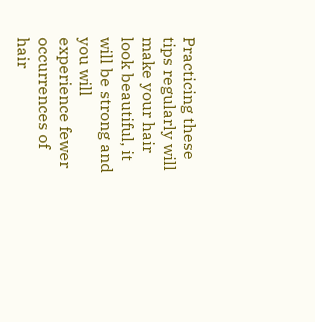Practicing these tips regularly will make your hair look beautiful, it will be strong and you will experience fewer occurrences of hair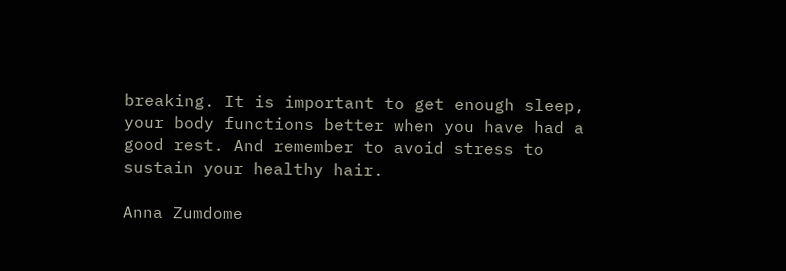breaking. It is important to get enough sleep, your body functions better when you have had a good rest. And remember to avoid stress to sustain your healthy hair.

Anna Zumdome